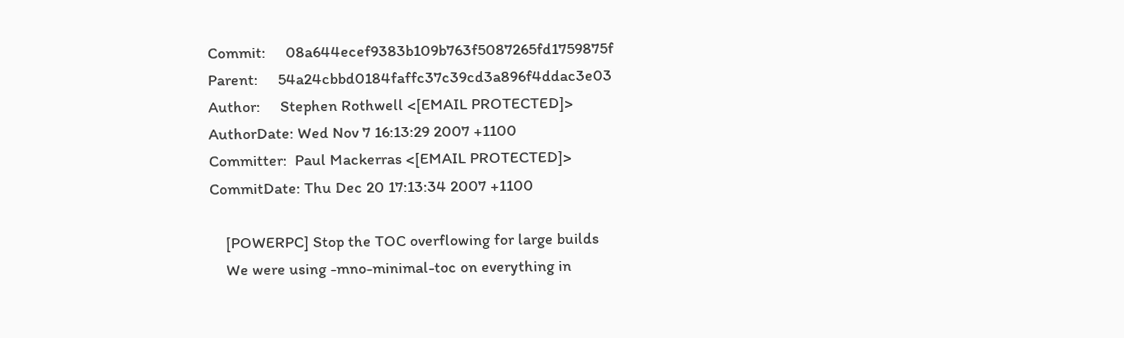Commit:     08a644ecef9383b109b763f5087265fd1759875f
Parent:     54a24cbbd0184faffc37c39cd3a896f4ddac3e03
Author:     Stephen Rothwell <[EMAIL PROTECTED]>
AuthorDate: Wed Nov 7 16:13:29 2007 +1100
Committer:  Paul Mackerras <[EMAIL PROTECTED]>
CommitDate: Thu Dec 20 17:13:34 2007 +1100

    [POWERPC] Stop the TOC overflowing for large builds
    We were using -mno-minimal-toc on everything in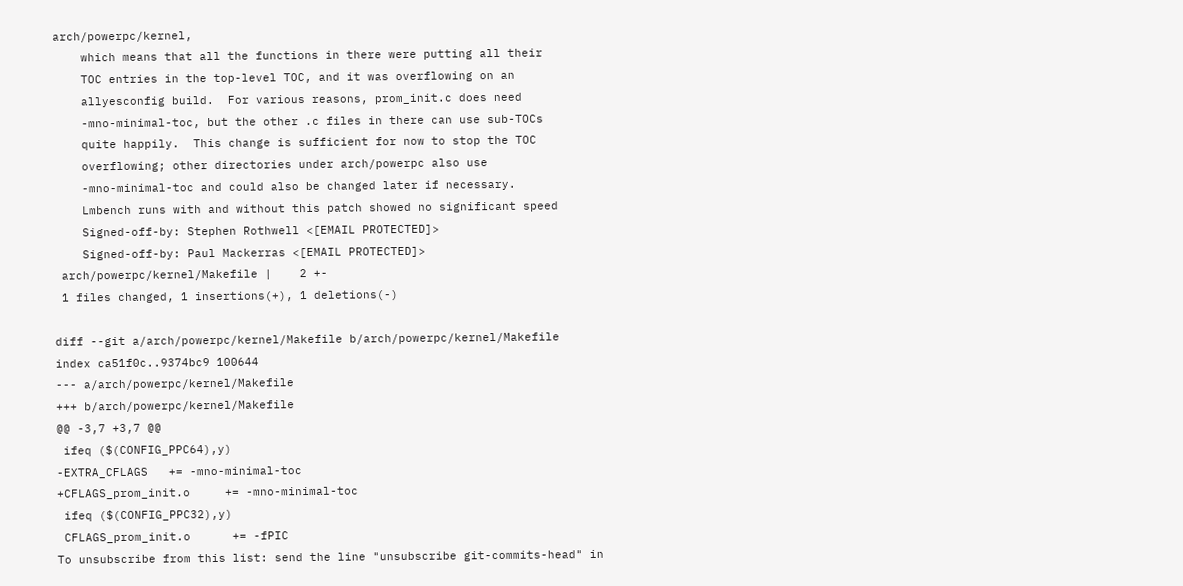arch/powerpc/kernel,
    which means that all the functions in there were putting all their
    TOC entries in the top-level TOC, and it was overflowing on an
    allyesconfig build.  For various reasons, prom_init.c does need
    -mno-minimal-toc, but the other .c files in there can use sub-TOCs
    quite happily.  This change is sufficient for now to stop the TOC
    overflowing; other directories under arch/powerpc also use
    -mno-minimal-toc and could also be changed later if necessary.
    Lmbench runs with and without this patch showed no significant speed
    Signed-off-by: Stephen Rothwell <[EMAIL PROTECTED]>
    Signed-off-by: Paul Mackerras <[EMAIL PROTECTED]>
 arch/powerpc/kernel/Makefile |    2 +-
 1 files changed, 1 insertions(+), 1 deletions(-)

diff --git a/arch/powerpc/kernel/Makefile b/arch/powerpc/kernel/Makefile
index ca51f0c..9374bc9 100644
--- a/arch/powerpc/kernel/Makefile
+++ b/arch/powerpc/kernel/Makefile
@@ -3,7 +3,7 @@
 ifeq ($(CONFIG_PPC64),y)
-EXTRA_CFLAGS   += -mno-minimal-toc
+CFLAGS_prom_init.o     += -mno-minimal-toc
 ifeq ($(CONFIG_PPC32),y)
 CFLAGS_prom_init.o      += -fPIC
To unsubscribe from this list: send the line "unsubscribe git-commits-head" in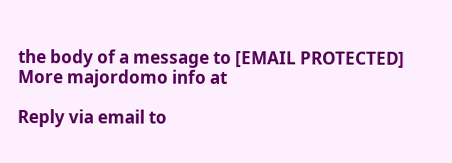the body of a message to [EMAIL PROTECTED]
More majordomo info at

Reply via email to